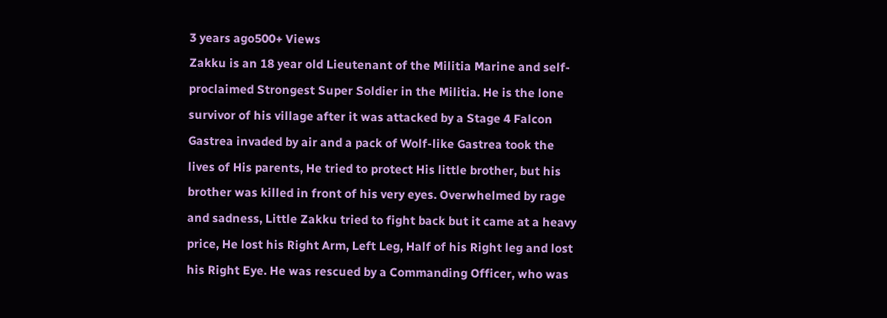3 years ago500+ Views
Zakku is an 18 year old Lieutenant of the Militia Marine and self-proclaimed Strongest Super Soldier in the Militia. He is the lone survivor of his village after it was attacked by a Stage 4 Falcon Gastrea invaded by air and a pack of Wolf-like Gastrea took the lives of His parents, He tried to protect His little brother, but his brother was killed in front of his very eyes. Overwhelmed by rage and sadness, Little Zakku tried to fight back but it came at a heavy price, He lost his Right Arm, Left Leg, Half of his Right leg and lost his Right Eye. He was rescued by a Commanding Officer, who was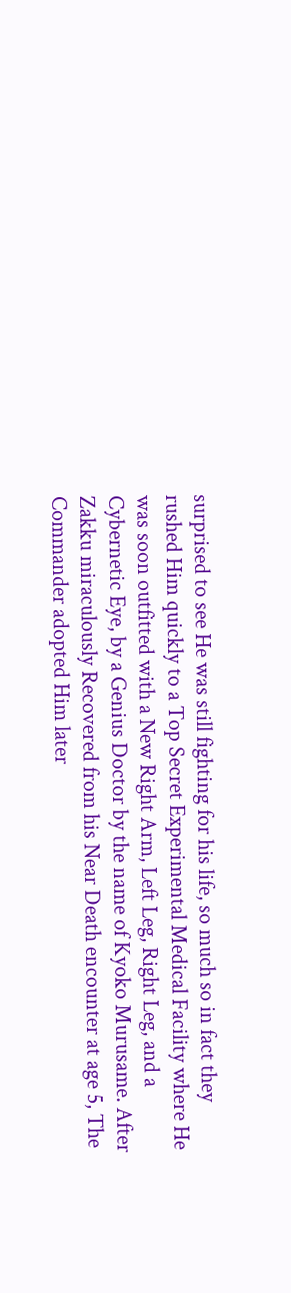surprised to see He was still fighting for his life, so much so in fact they rushed Him quickly to a Top Secret Experimental Medical Facility where He was soon outfitted with a New Right Arm, Left Leg, Right Leg, and a Cybernetic Eye, by a Genius Doctor by the name of Kyoko Murusame. After Zakku miraculously Recovered from his Near Death encounter at age 5, The Commander adopted Him later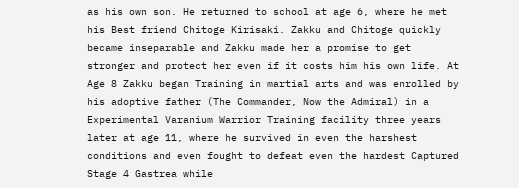as his own son. He returned to school at age 6, where he met his Best friend Chitoge Kirisaki. Zakku and Chitoge quickly became inseparable and Zakku made her a promise to get stronger and protect her even if it costs him his own life. At Age 8 Zakku began Training in martial arts and was enrolled by his adoptive father (The Commander, Now the Admiral) in a Experimental Varanium Warrior Training facility three years later at age 11, where he survived in even the harshest conditions and even fought to defeat even the hardest Captured Stage 4 Gastrea while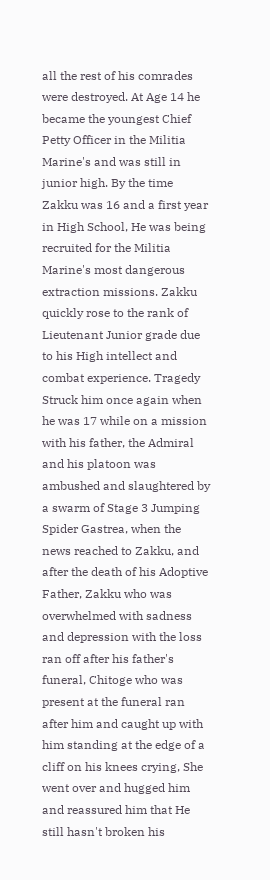all the rest of his comrades were destroyed. At Age 14 he became the youngest Chief Petty Officer in the Militia Marine's and was still in junior high. By the time Zakku was 16 and a first year in High School, He was being recruited for the Militia Marine's most dangerous extraction missions. Zakku quickly rose to the rank of Lieutenant Junior grade due to his High intellect and combat experience. Tragedy Struck him once again when he was 17 while on a mission with his father, the Admiral and his platoon was ambushed and slaughtered by a swarm of Stage 3 Jumping Spider Gastrea, when the news reached to Zakku, and after the death of his Adoptive Father, Zakku who was overwhelmed with sadness and depression with the loss ran off after his father's funeral, Chitoge who was present at the funeral ran after him and caught up with him standing at the edge of a cliff on his knees crying, She went over and hugged him and reassured him that He still hasn't broken his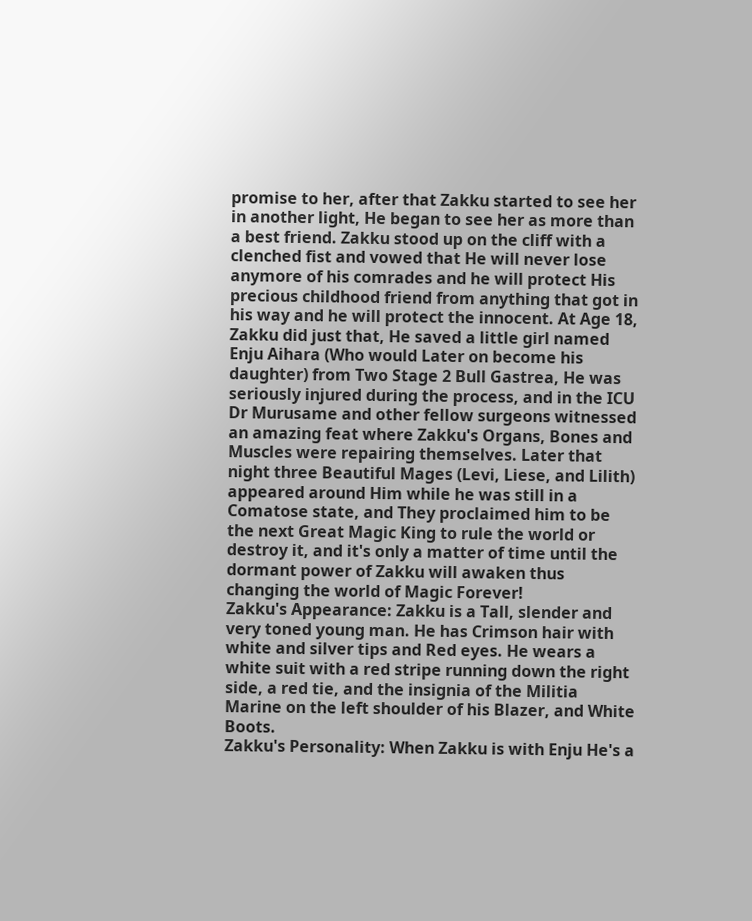promise to her, after that Zakku started to see her in another light, He began to see her as more than a best friend. Zakku stood up on the cliff with a clenched fist and vowed that He will never lose anymore of his comrades and he will protect His precious childhood friend from anything that got in his way and he will protect the innocent. At Age 18, Zakku did just that, He saved a little girl named Enju Aihara (Who would Later on become his daughter) from Two Stage 2 Bull Gastrea, He was seriously injured during the process, and in the ICU Dr Murusame and other fellow surgeons witnessed an amazing feat where Zakku's Organs, Bones and Muscles were repairing themselves. Later that night three Beautiful Mages (Levi, Liese, and Lilith) appeared around Him while he was still in a Comatose state, and They proclaimed him to be the next Great Magic King to rule the world or destroy it, and it's only a matter of time until the dormant power of Zakku will awaken thus changing the world of Magic Forever!
Zakku's Appearance: Zakku is a Tall, slender and very toned young man. He has Crimson hair with white and silver tips and Red eyes. He wears a white suit with a red stripe running down the right side, a red tie, and the insignia of the Militia Marine on the left shoulder of his Blazer, and White Boots.
Zakku's Personality: When Zakku is with Enju He's a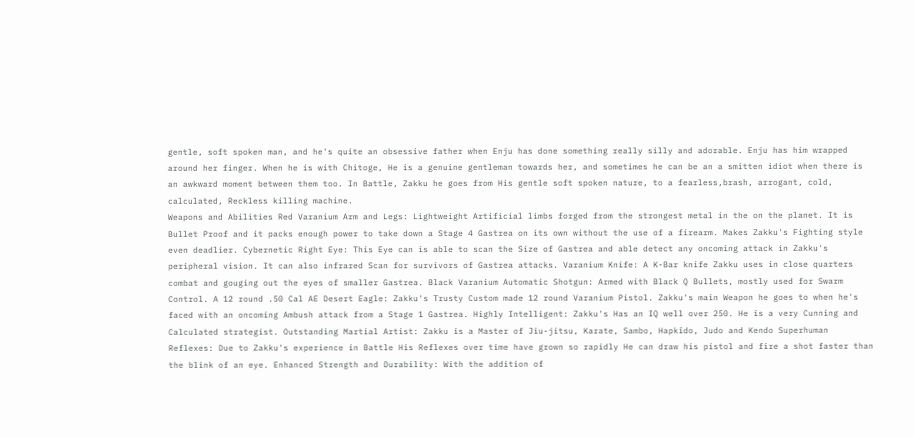gentle, soft spoken man, and he's quite an obsessive father when Enju has done something really silly and adorable. Enju has him wrapped around her finger. When he is with Chitoge, He is a genuine gentleman towards her, and sometimes he can be an a smitten idiot when there is an awkward moment between them too. In Battle, Zakku he goes from His gentle soft spoken nature, to a fearless,brash, arrogant, cold, calculated, Reckless killing machine.
Weapons and Abilities Red Varanium Arm and Legs: Lightweight Artificial limbs forged from the strongest metal in the on the planet. It is Bullet Proof and it packs enough power to take down a Stage 4 Gastrea on its own without the use of a firearm. Makes Zakku's Fighting style even deadlier. Cybernetic Right Eye: This Eye can is able to scan the Size of Gastrea and able detect any oncoming attack in Zakku's peripheral vision. It can also infrared Scan for survivors of Gastrea attacks. Varanium Knife: A K-Bar knife Zakku uses in close quarters combat and gouging out the eyes of smaller Gastrea. Black Varanium Automatic Shotgun: Armed with Black Q Bullets, mostly used for Swarm Control. A 12 round .50 Cal AE Desert Eagle: Zakku's Trusty Custom made 12 round Varanium Pistol. Zakku's main Weapon he goes to when he's faced with an oncoming Ambush attack from a Stage 1 Gastrea. Highly Intelligent: Zakku's Has an IQ well over 250. He is a very Cunning and Calculated strategist. Outstanding Martial Artist: Zakku is a Master of Jiu-jitsu, Karate, Sambo, Hapkīdo, Judo and Kendo Superhuman Reflexes: Due to Zakku's experience in Battle His Reflexes over time have grown so rapidly He can draw his pistol and fire a shot faster than the blink of an eye. Enhanced Strength and Durability: With the addition of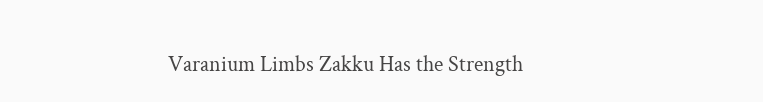Varanium Limbs Zakku Has the Strength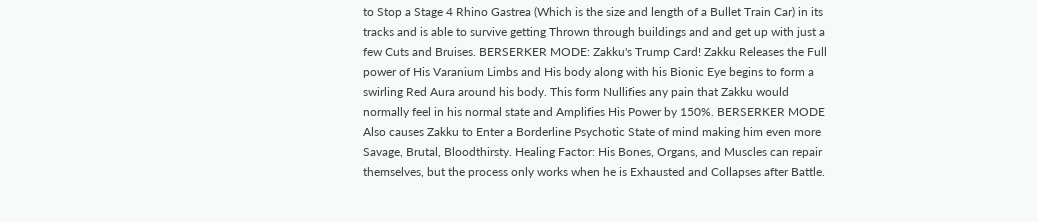to Stop a Stage 4 Rhino Gastrea (Which is the size and length of a Bullet Train Car) in its tracks and is able to survive getting Thrown through buildings and and get up with just a few Cuts and Bruises. BERSERKER MODE: Zakku's Trump Card! Zakku Releases the Full power of His Varanium Limbs and His body along with his Bionic Eye begins to form a swirling Red Aura around his body. This form Nullifies any pain that Zakku would normally feel in his normal state and Amplifies His Power by 150%. BERSERKER MODE Also causes Zakku to Enter a Borderline Psychotic State of mind making him even more Savage, Brutal, Bloodthirsty. Healing Factor: His Bones, Organs, and Muscles can repair themselves, but the process only works when he is Exhausted and Collapses after Battle.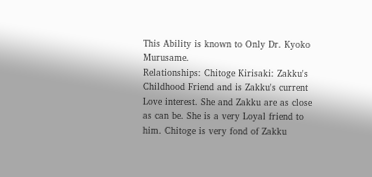This Ability is known to Only Dr. Kyoko Murusame.
Relationships: Chitoge Kirisaki: Zakku's Childhood Friend and is Zakku's current Love interest. She and Zakku are as close as can be. She is a very Loyal friend to him. Chitoge is very fond of Zakku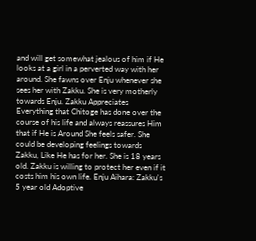and will get somewhat jealous of him if He looks at a girl in a perverted way with her around. She fawns over Enju whenever she sees her with Zakku. She is very motherly towards Enju. Zakku Appreciates Everything that Chitoge has done over the course of his life and always reassures Him that if He is Around She feels safer. She could be developing feelings towards Zakku, Like He has for her. She is 18 years old. Zakku is willing to protect her even if it costs him his own life. Enju Aihara: Zakku's 5 year old Adoptive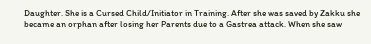Daughter. She is a Cursed Child/Initiator in Training. After she was saved by Zakku she became an orphan after losing her Parents due to a Gastrea attack. When she saw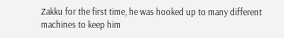Zakku for the first time, he was hooked up to many different machines to keep him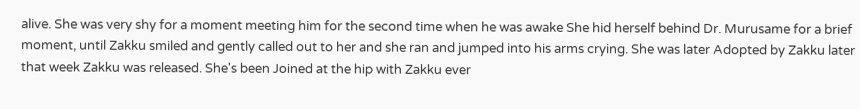alive. She was very shy for a moment meeting him for the second time when he was awake She hid herself behind Dr. Murusame for a brief moment, until Zakku smiled and gently called out to her and she ran and jumped into his arms crying. She was later Adopted by Zakku later that week Zakku was released. She's been Joined at the hip with Zakku ever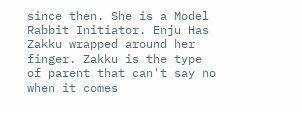since then. She is a Model Rabbit Initiator. Enju Has Zakku wrapped around her finger. Zakku is the type of parent that can't say no when it comes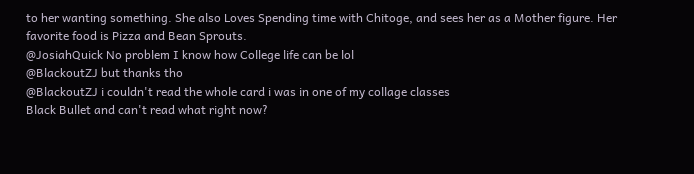to her wanting something. She also Loves Spending time with Chitoge, and sees her as a Mother figure. Her favorite food is Pizza and Bean Sprouts.
@JosiahQuick No problem I know how College life can be lol
@BlackoutZJ but thanks tho
@BlackoutZJ i couldn't read the whole card i was in one of my collage classes
Black Bullet and can't read what right now?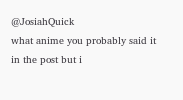@JosiahQuick
what anime you probably said it in the post but i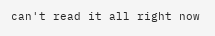can't read it all right now